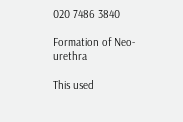020 7486 3840

Formation of Neo-urethra

This used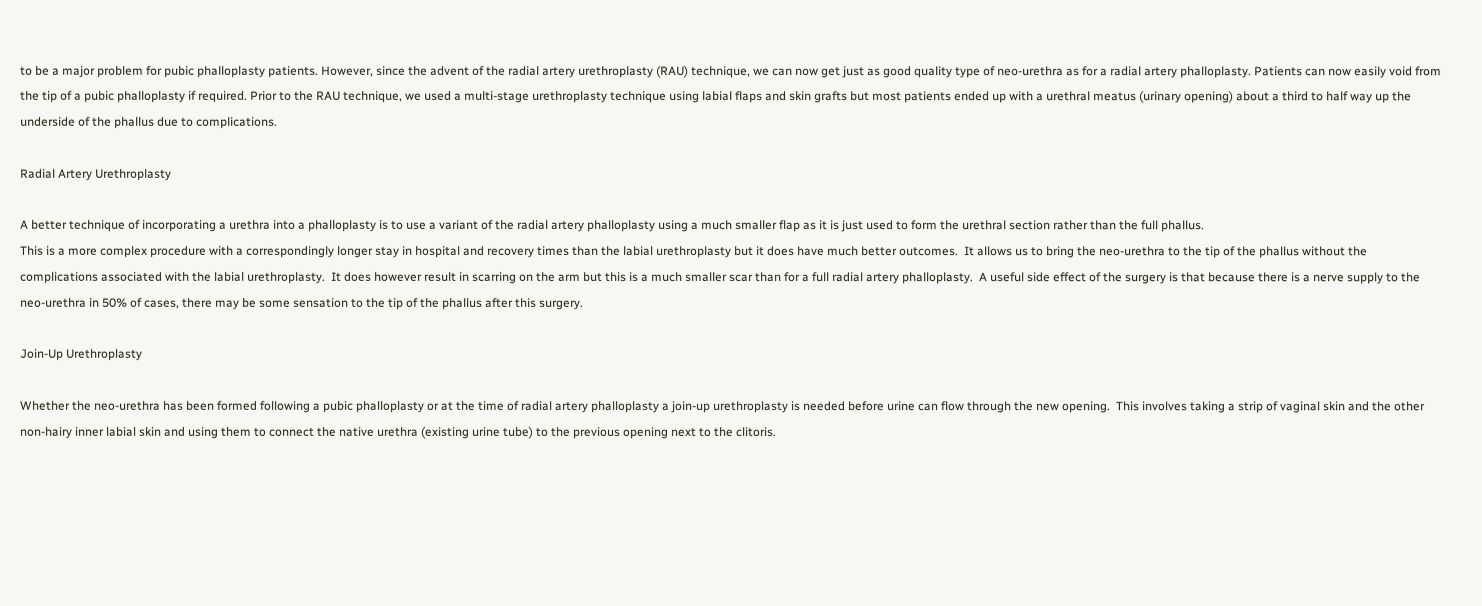to be a major problem for pubic phalloplasty patients. However, since the advent of the radial artery urethroplasty (RAU) technique, we can now get just as good quality type of neo-urethra as for a radial artery phalloplasty. Patients can now easily void from the tip of a pubic phalloplasty if required. Prior to the RAU technique, we used a multi-stage urethroplasty technique using labial flaps and skin grafts but most patients ended up with a urethral meatus (urinary opening) about a third to half way up the underside of the phallus due to complications.

Radial Artery Urethroplasty

A better technique of incorporating a urethra into a phalloplasty is to use a variant of the radial artery phalloplasty using a much smaller flap as it is just used to form the urethral section rather than the full phallus.
This is a more complex procedure with a correspondingly longer stay in hospital and recovery times than the labial urethroplasty but it does have much better outcomes.  It allows us to bring the neo-urethra to the tip of the phallus without the complications associated with the labial urethroplasty.  It does however result in scarring on the arm but this is a much smaller scar than for a full radial artery phalloplasty.  A useful side effect of the surgery is that because there is a nerve supply to the neo-urethra in 50% of cases, there may be some sensation to the tip of the phallus after this surgery.

Join-Up Urethroplasty

Whether the neo-urethra has been formed following a pubic phalloplasty or at the time of radial artery phalloplasty a join-up urethroplasty is needed before urine can flow through the new opening.  This involves taking a strip of vaginal skin and the other non-hairy inner labial skin and using them to connect the native urethra (existing urine tube) to the previous opening next to the clitoris.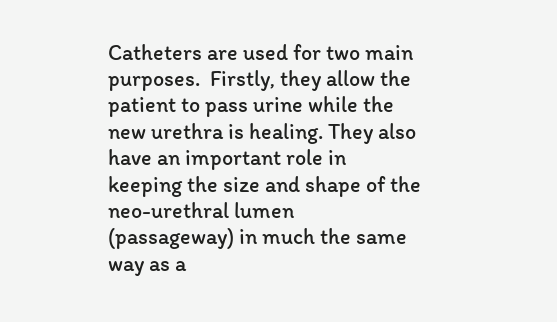Catheters are used for two main purposes.  Firstly, they allow the patient to pass urine while the new urethra is healing. They also have an important role in keeping the size and shape of the neo-urethral lumen (passageway) in much the same way as a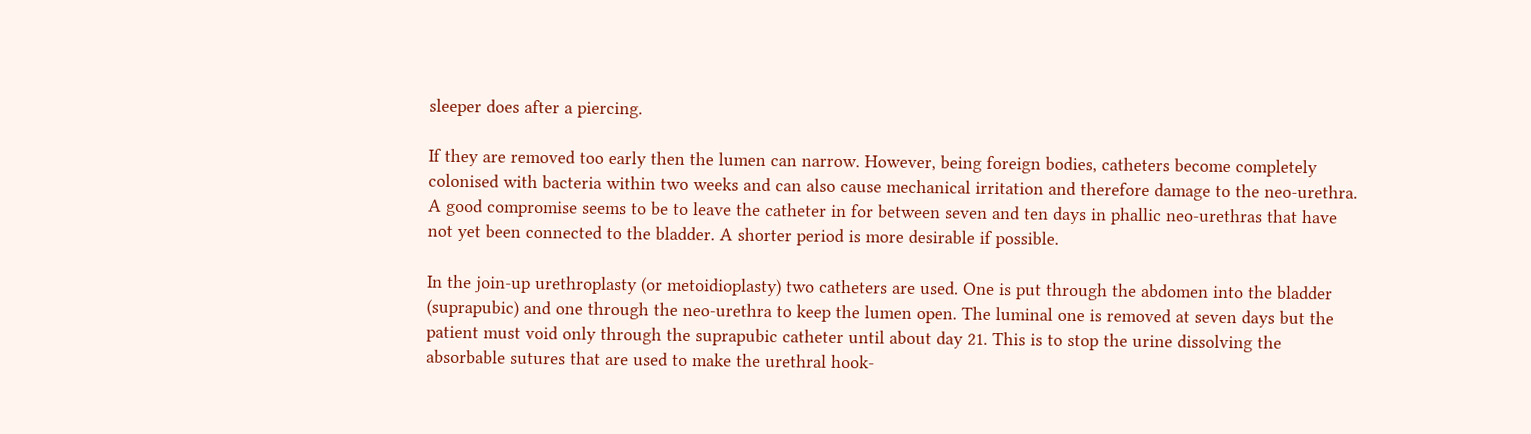sleeper does after a piercing.

If they are removed too early then the lumen can narrow. However, being foreign bodies, catheters become completely colonised with bacteria within two weeks and can also cause mechanical irritation and therefore damage to the neo-urethra. A good compromise seems to be to leave the catheter in for between seven and ten days in phallic neo-urethras that have not yet been connected to the bladder. A shorter period is more desirable if possible.

In the join-up urethroplasty (or metoidioplasty) two catheters are used. One is put through the abdomen into the bladder (suprapubic) and one through the neo-urethra to keep the lumen open. The luminal one is removed at seven days but the patient must void only through the suprapubic catheter until about day 21. This is to stop the urine dissolving the absorbable sutures that are used to make the urethral hook-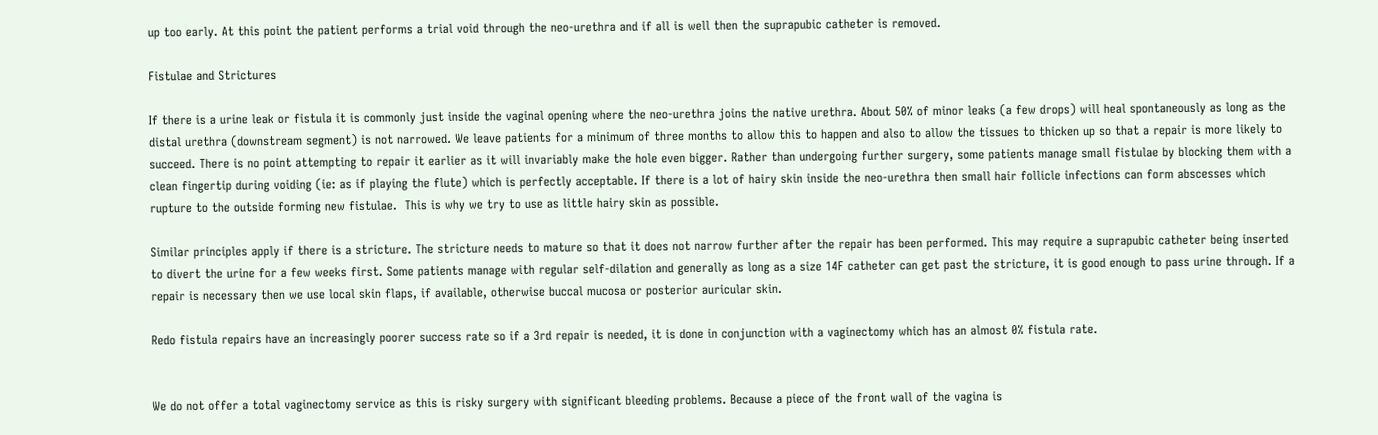up too early. At this point the patient performs a trial void through the neo-urethra and if all is well then the suprapubic catheter is removed.

Fistulae and Strictures

If there is a urine leak or fistula it is commonly just inside the vaginal opening where the neo-urethra joins the native urethra. About 50% of minor leaks (a few drops) will heal spontaneously as long as the distal urethra (downstream segment) is not narrowed. We leave patients for a minimum of three months to allow this to happen and also to allow the tissues to thicken up so that a repair is more likely to succeed. There is no point attempting to repair it earlier as it will invariably make the hole even bigger. Rather than undergoing further surgery, some patients manage small fistulae by blocking them with a clean fingertip during voiding (ie: as if playing the flute) which is perfectly acceptable. If there is a lot of hairy skin inside the neo-urethra then small hair follicle infections can form abscesses which rupture to the outside forming new fistulae.  This is why we try to use as little hairy skin as possible.

Similar principles apply if there is a stricture. The stricture needs to mature so that it does not narrow further after the repair has been performed. This may require a suprapubic catheter being inserted to divert the urine for a few weeks first. Some patients manage with regular self-dilation and generally as long as a size 14F catheter can get past the stricture, it is good enough to pass urine through. If a repair is necessary then we use local skin flaps, if available, otherwise buccal mucosa or posterior auricular skin.

Redo fistula repairs have an increasingly poorer success rate so if a 3rd repair is needed, it is done in conjunction with a vaginectomy which has an almost 0% fistula rate.


We do not offer a total vaginectomy service as this is risky surgery with significant bleeding problems. Because a piece of the front wall of the vagina is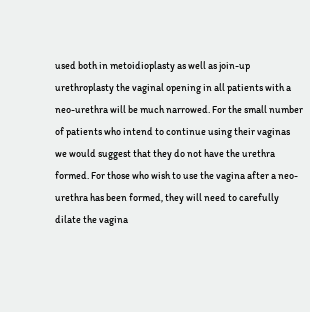used both in metoidioplasty as well as join-up urethroplasty the vaginal opening in all patients with a neo-urethra will be much narrowed. For the small number of patients who intend to continue using their vaginas we would suggest that they do not have the urethra formed. For those who wish to use the vagina after a neo-urethra has been formed, they will need to carefully dilate the vagina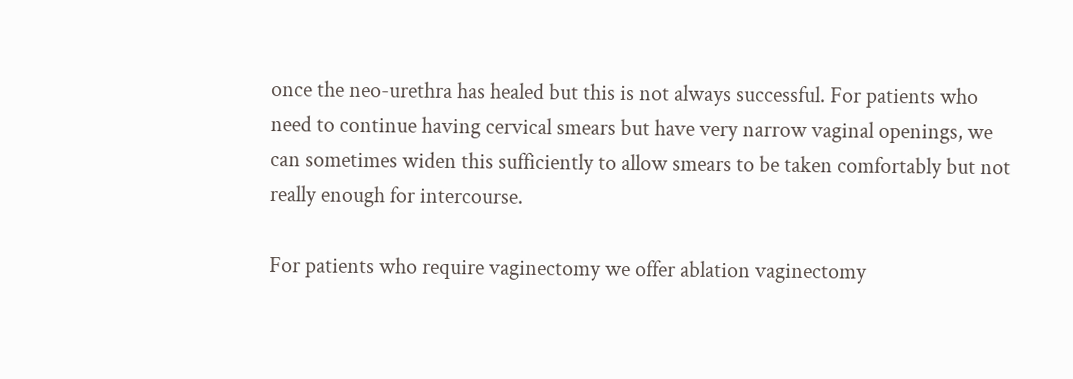once the neo-urethra has healed but this is not always successful. For patients who need to continue having cervical smears but have very narrow vaginal openings, we can sometimes widen this sufficiently to allow smears to be taken comfortably but not really enough for intercourse.

For patients who require vaginectomy we offer ablation vaginectomy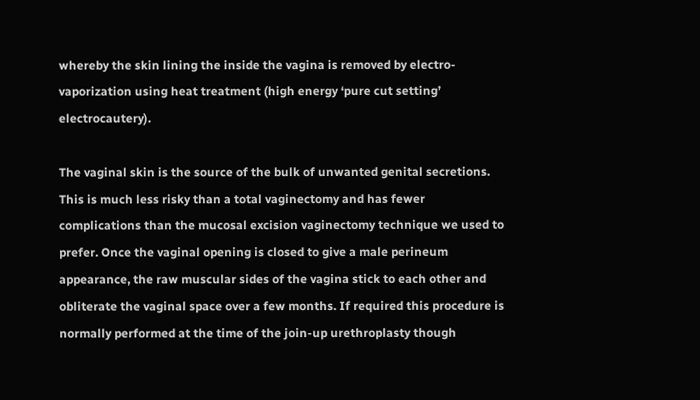whereby the skin lining the inside the vagina is removed by electro-vaporization using heat treatment (high energy ‘pure cut setting’ electrocautery).

The vaginal skin is the source of the bulk of unwanted genital secretions. This is much less risky than a total vaginectomy and has fewer complications than the mucosal excision vaginectomy technique we used to prefer. Once the vaginal opening is closed to give a male perineum appearance, the raw muscular sides of the vagina stick to each other and obliterate the vaginal space over a few months. If required this procedure is normally performed at the time of the join-up urethroplasty though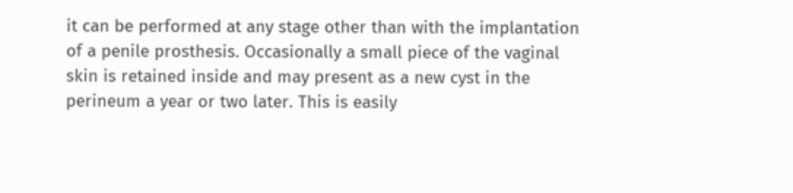it can be performed at any stage other than with the implantation of a penile prosthesis. Occasionally a small piece of the vaginal skin is retained inside and may present as a new cyst in the perineum a year or two later. This is easily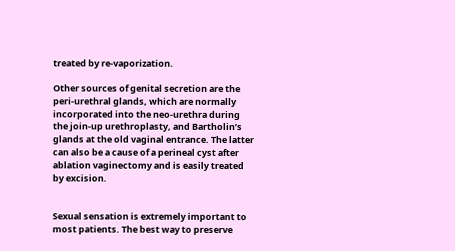treated by re-vaporization.

Other sources of genital secretion are the peri-urethral glands, which are normally incorporated into the neo-urethra during the join-up urethroplasty, and Bartholin’s glands at the old vaginal entrance. The latter can also be a cause of a perineal cyst after ablation vaginectomy and is easily treated by excision.


Sexual sensation is extremely important to most patients. The best way to preserve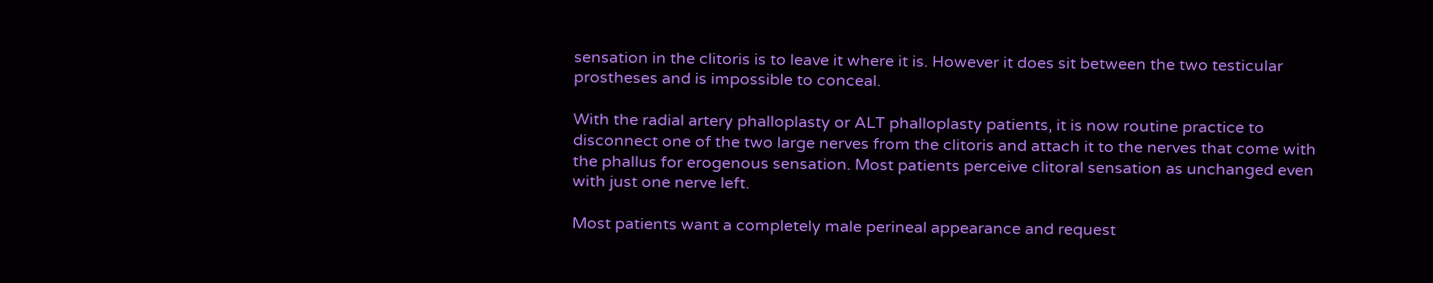sensation in the clitoris is to leave it where it is. However it does sit between the two testicular prostheses and is impossible to conceal.

With the radial artery phalloplasty or ALT phalloplasty patients, it is now routine practice to disconnect one of the two large nerves from the clitoris and attach it to the nerves that come with the phallus for erogenous sensation. Most patients perceive clitoral sensation as unchanged even with just one nerve left.

Most patients want a completely male perineal appearance and request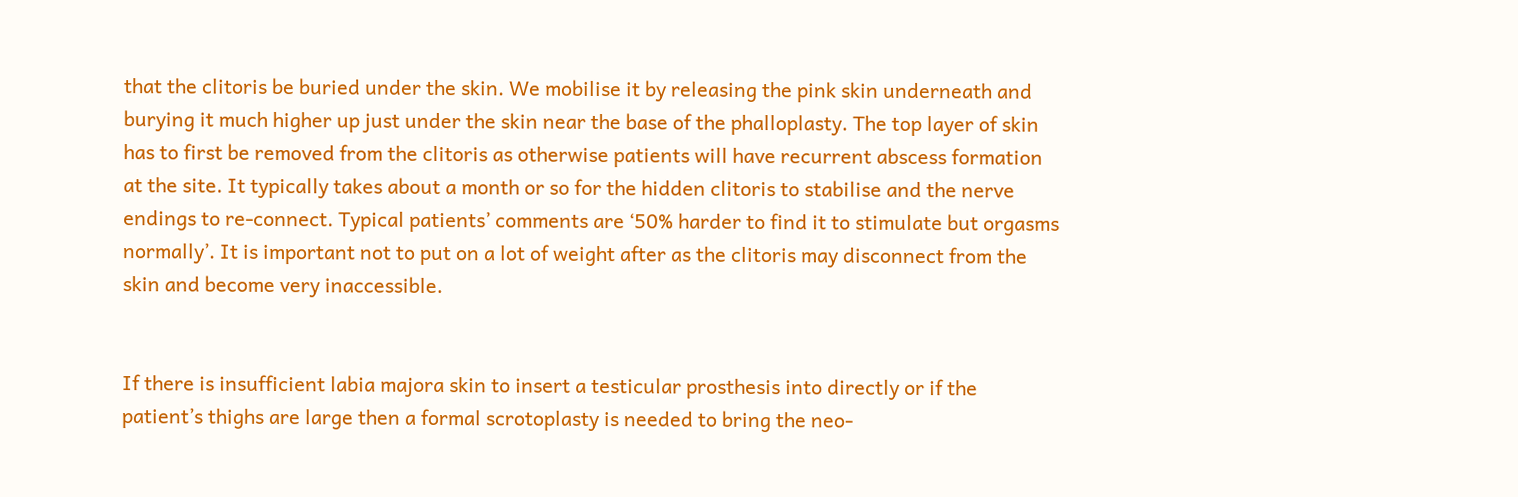that the clitoris be buried under the skin. We mobilise it by releasing the pink skin underneath and burying it much higher up just under the skin near the base of the phalloplasty. The top layer of skin has to first be removed from the clitoris as otherwise patients will have recurrent abscess formation at the site. It typically takes about a month or so for the hidden clitoris to stabilise and the nerve endings to re-connect. Typical patients’ comments are ‘50% harder to find it to stimulate but orgasms normally’. It is important not to put on a lot of weight after as the clitoris may disconnect from the skin and become very inaccessible.


If there is insufficient labia majora skin to insert a testicular prosthesis into directly or if the patient’s thighs are large then a formal scrotoplasty is needed to bring the neo-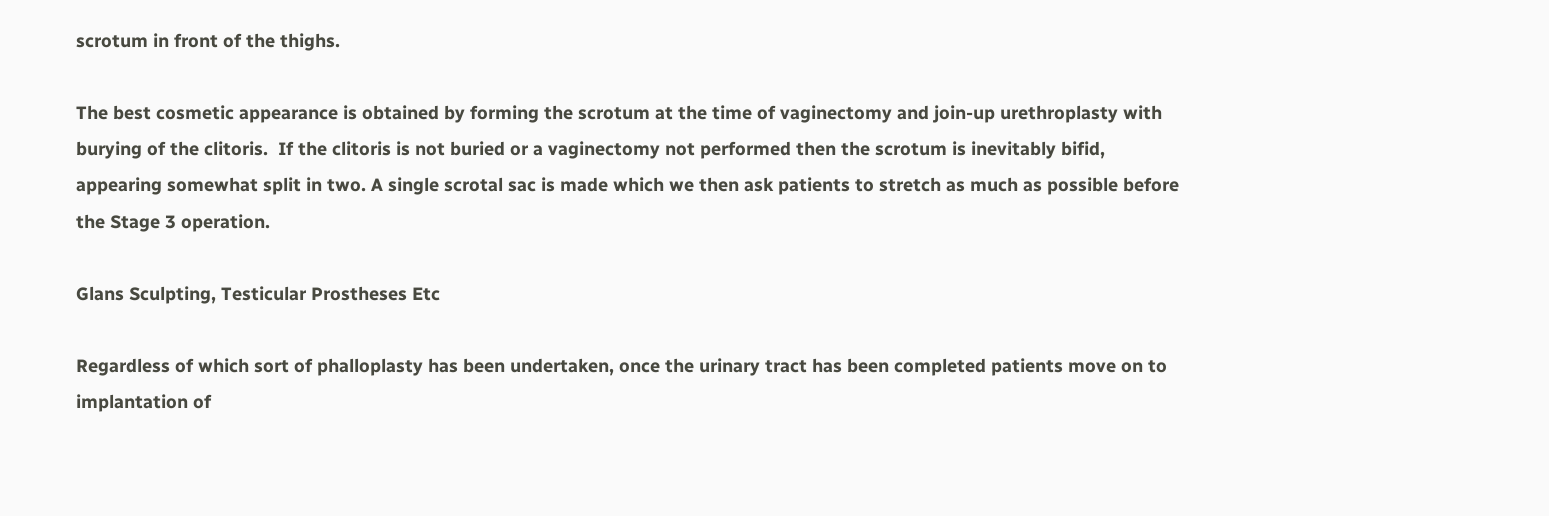scrotum in front of the thighs.

The best cosmetic appearance is obtained by forming the scrotum at the time of vaginectomy and join-up urethroplasty with burying of the clitoris.  If the clitoris is not buried or a vaginectomy not performed then the scrotum is inevitably bifid, appearing somewhat split in two. A single scrotal sac is made which we then ask patients to stretch as much as possible before the Stage 3 operation.

Glans Sculpting, Testicular Prostheses Etc

Regardless of which sort of phalloplasty has been undertaken, once the urinary tract has been completed patients move on to implantation of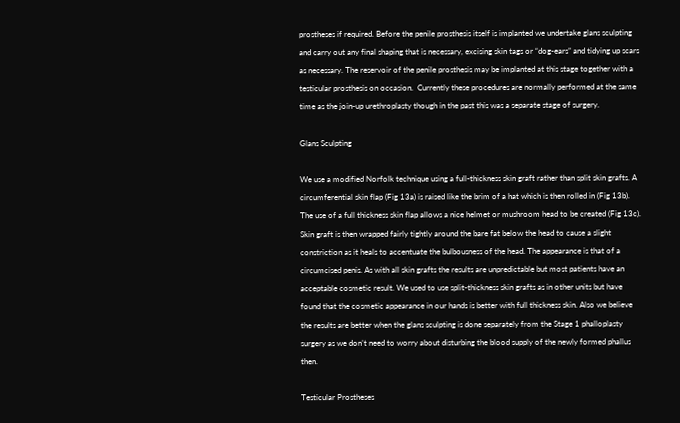prostheses if required. Before the penile prosthesis itself is implanted we undertake glans sculpting and carry out any final shaping that is necessary, excising skin tags or “dog-ears” and tidying up scars as necessary. The reservoir of the penile prosthesis may be implanted at this stage together with a testicular prosthesis on occasion.  Currently these procedures are normally performed at the same time as the join-up urethroplasty though in the past this was a separate stage of surgery.

Glans Sculpting

We use a modified Norfolk technique using a full-thickness skin graft rather than split skin grafts. A circumferential skin flap (Fig 13a) is raised like the brim of a hat which is then rolled in (Fig 13b). The use of a full thickness skin flap allows a nice helmet or mushroom head to be created (Fig 13c). Skin graft is then wrapped fairly tightly around the bare fat below the head to cause a slight constriction as it heals to accentuate the bulbousness of the head. The appearance is that of a circumcised penis. As with all skin grafts the results are unpredictable but most patients have an acceptable cosmetic result. We used to use split-thickness skin grafts as in other units but have found that the cosmetic appearance in our hands is better with full thickness skin. Also we believe the results are better when the glans sculpting is done separately from the Stage 1 phalloplasty surgery as we don’t need to worry about disturbing the blood supply of the newly formed phallus then.

Testicular Prostheses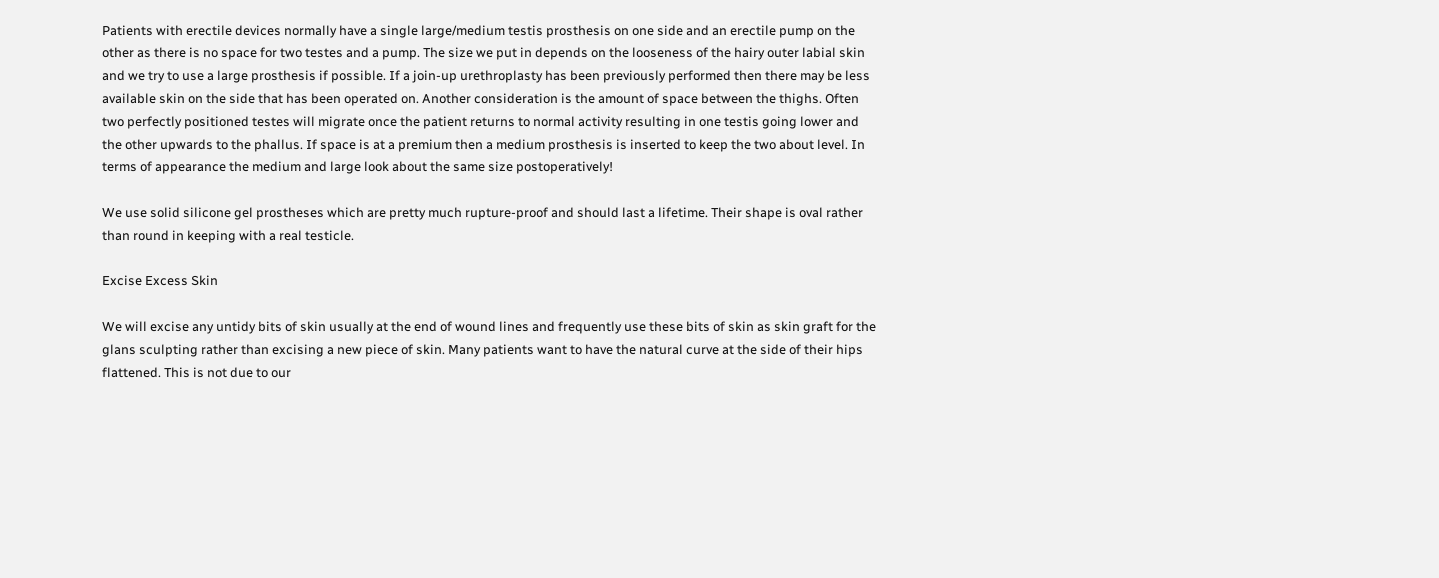Patients with erectile devices normally have a single large/medium testis prosthesis on one side and an erectile pump on the other as there is no space for two testes and a pump. The size we put in depends on the looseness of the hairy outer labial skin and we try to use a large prosthesis if possible. If a join-up urethroplasty has been previously performed then there may be less available skin on the side that has been operated on. Another consideration is the amount of space between the thighs. Often two perfectly positioned testes will migrate once the patient returns to normal activity resulting in one testis going lower and the other upwards to the phallus. If space is at a premium then a medium prosthesis is inserted to keep the two about level. In terms of appearance the medium and large look about the same size postoperatively!

We use solid silicone gel prostheses which are pretty much rupture-proof and should last a lifetime. Their shape is oval rather than round in keeping with a real testicle.

Excise Excess Skin

We will excise any untidy bits of skin usually at the end of wound lines and frequently use these bits of skin as skin graft for the glans sculpting rather than excising a new piece of skin. Many patients want to have the natural curve at the side of their hips flattened. This is not due to our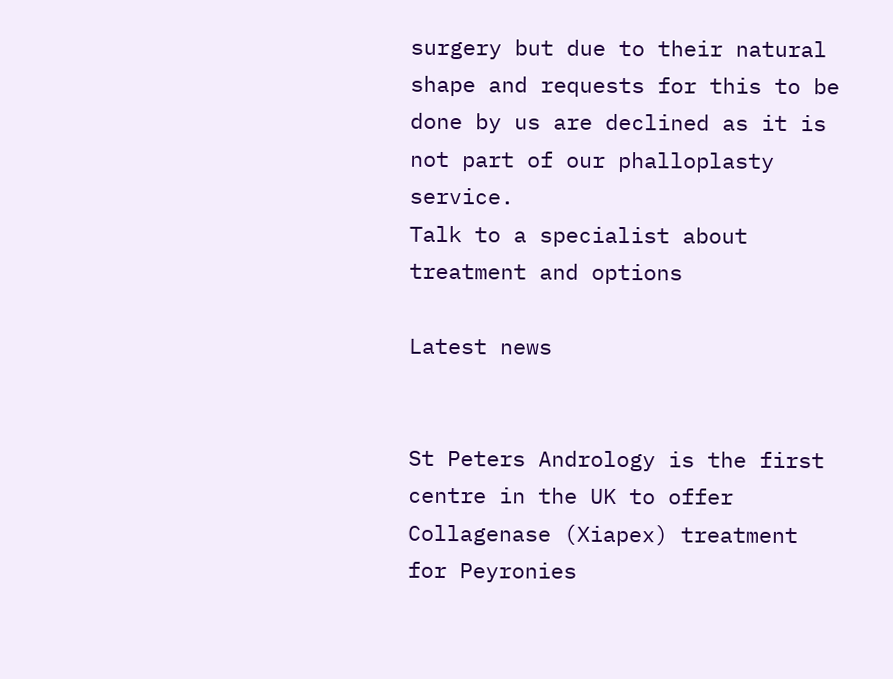surgery but due to their natural shape and requests for this to be done by us are declined as it is not part of our phalloplasty service.
Talk to a specialist about treatment and options

Latest news


St Peters Andrology is the first centre in the UK to offer Collagenase (Xiapex) treatment for Peyronies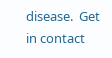disease.  Get in contact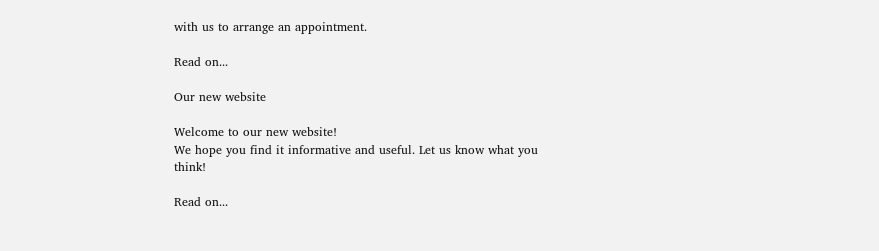with us to arrange an appointment.

Read on...

Our new website

Welcome to our new website!
We hope you find it informative and useful. Let us know what you think!

Read on...